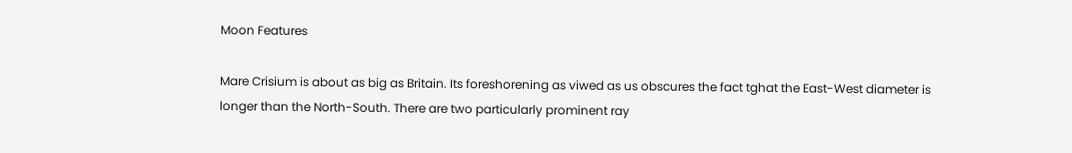Moon Features

Mare Crisium is about as big as Britain. Its foreshorening as viwed as us obscures the fact tghat the East-West diameter is longer than the North-South. There are two particularly prominent ray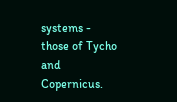systems - those of Tycho and Copernicus.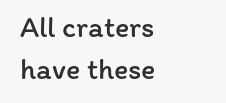All craters have these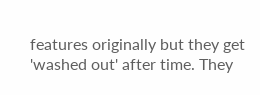features originally but they get 'washed out' after time. They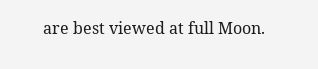are best viewed at full Moon.